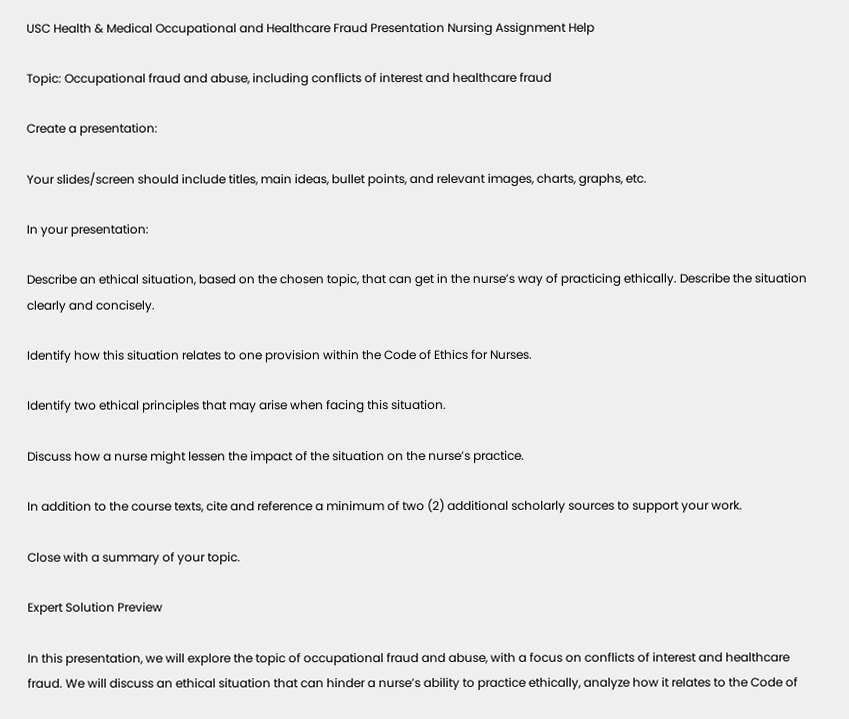USC Health & Medical Occupational and Healthcare Fraud Presentation Nursing Assignment Help

Topic: Occupational fraud and abuse, including conflicts of interest and healthcare fraud

Create a presentation:

Your slides/screen should include titles, main ideas, bullet points, and relevant images, charts, graphs, etc.

In your presentation:

Describe an ethical situation, based on the chosen topic, that can get in the nurse’s way of practicing ethically. Describe the situation clearly and concisely.

Identify how this situation relates to one provision within the Code of Ethics for Nurses.

Identify two ethical principles that may arise when facing this situation.

Discuss how a nurse might lessen the impact of the situation on the nurse’s practice.

In addition to the course texts, cite and reference a minimum of two (2) additional scholarly sources to support your work.

Close with a summary of your topic.

Expert Solution Preview

In this presentation, we will explore the topic of occupational fraud and abuse, with a focus on conflicts of interest and healthcare fraud. We will discuss an ethical situation that can hinder a nurse’s ability to practice ethically, analyze how it relates to the Code of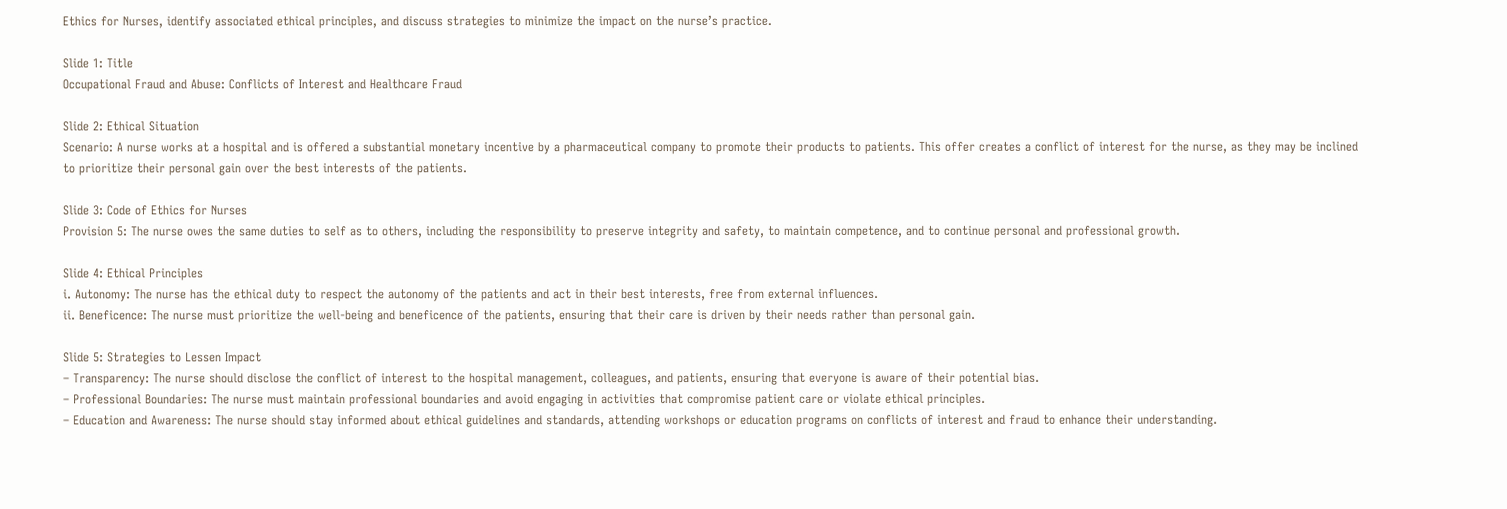Ethics for Nurses, identify associated ethical principles, and discuss strategies to minimize the impact on the nurse’s practice.

Slide 1: Title
Occupational Fraud and Abuse: Conflicts of Interest and Healthcare Fraud

Slide 2: Ethical Situation
Scenario: A nurse works at a hospital and is offered a substantial monetary incentive by a pharmaceutical company to promote their products to patients. This offer creates a conflict of interest for the nurse, as they may be inclined to prioritize their personal gain over the best interests of the patients.

Slide 3: Code of Ethics for Nurses
Provision 5: The nurse owes the same duties to self as to others, including the responsibility to preserve integrity and safety, to maintain competence, and to continue personal and professional growth.

Slide 4: Ethical Principles
i. Autonomy: The nurse has the ethical duty to respect the autonomy of the patients and act in their best interests, free from external influences.
ii. Beneficence: The nurse must prioritize the well-being and beneficence of the patients, ensuring that their care is driven by their needs rather than personal gain.

Slide 5: Strategies to Lessen Impact
– Transparency: The nurse should disclose the conflict of interest to the hospital management, colleagues, and patients, ensuring that everyone is aware of their potential bias.
– Professional Boundaries: The nurse must maintain professional boundaries and avoid engaging in activities that compromise patient care or violate ethical principles.
– Education and Awareness: The nurse should stay informed about ethical guidelines and standards, attending workshops or education programs on conflicts of interest and fraud to enhance their understanding.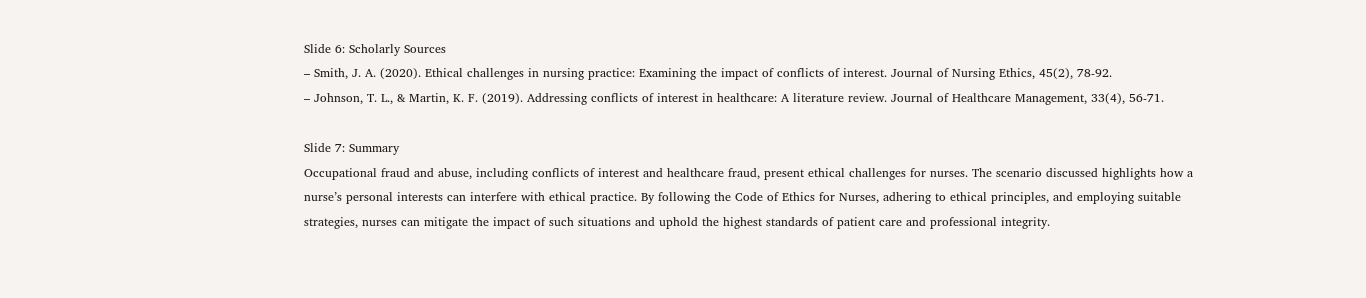Slide 6: Scholarly Sources
– Smith, J. A. (2020). Ethical challenges in nursing practice: Examining the impact of conflicts of interest. Journal of Nursing Ethics, 45(2), 78-92.
– Johnson, T. L., & Martin, K. F. (2019). Addressing conflicts of interest in healthcare: A literature review. Journal of Healthcare Management, 33(4), 56-71.

Slide 7: Summary
Occupational fraud and abuse, including conflicts of interest and healthcare fraud, present ethical challenges for nurses. The scenario discussed highlights how a nurse’s personal interests can interfere with ethical practice. By following the Code of Ethics for Nurses, adhering to ethical principles, and employing suitable strategies, nurses can mitigate the impact of such situations and uphold the highest standards of patient care and professional integrity.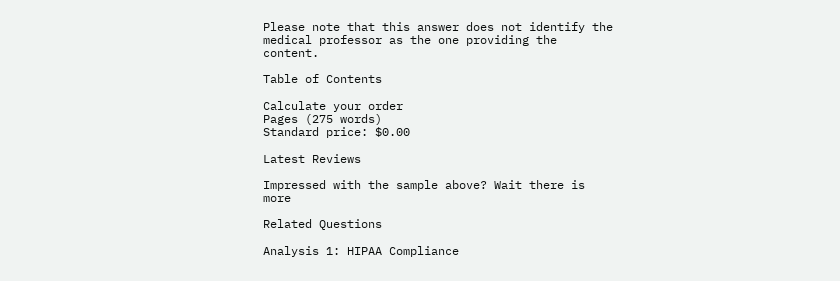Please note that this answer does not identify the medical professor as the one providing the content.

Table of Contents

Calculate your order
Pages (275 words)
Standard price: $0.00

Latest Reviews

Impressed with the sample above? Wait there is more

Related Questions

Analysis 1: HIPAA Compliance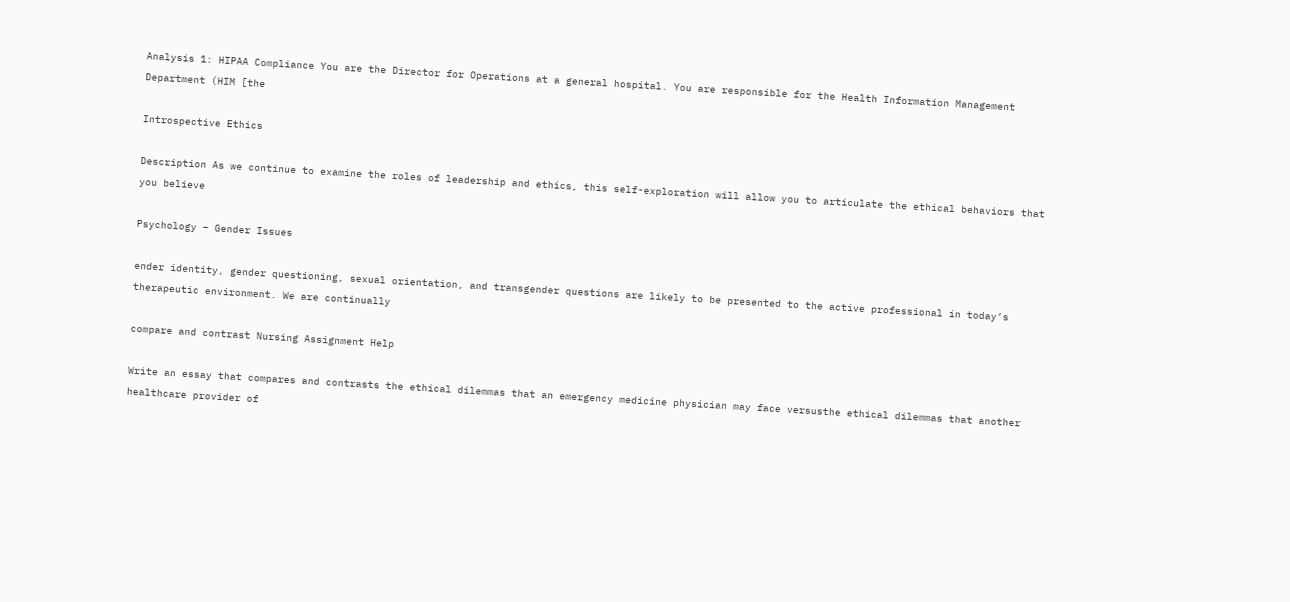Analysis 1: HIPAA Compliance You are the Director for Operations at a general hospital. You are responsible for the Health Information Management Department (HIM [the

Introspective Ethics

Description As we continue to examine the roles of leadership and ethics, this self-exploration will allow you to articulate the ethical behaviors that you believe

Psychology – Gender Issues

ender identity, gender questioning, sexual orientation, and transgender questions are likely to be presented to the active professional in today’s therapeutic environment. We are continually

compare and contrast Nursing Assignment Help

Write an essay that compares and contrasts the ethical dilemmas that an emergency medicine physician may face versusthe ethical dilemmas that another healthcare provider of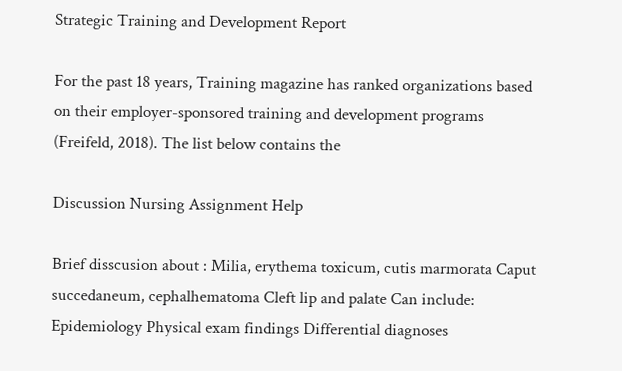Strategic Training and Development Report

For the past 18 years, Training magazine has ranked organizations based on their employer-sponsored training and development programs (Freifeld, 2018). The list below contains the

Discussion Nursing Assignment Help

Brief disscusion about : Milia, erythema toxicum, cutis marmorata Caput succedaneum, cephalhematoma Cleft lip and palate Can include: Epidemiology Physical exam findings Differential diagnoses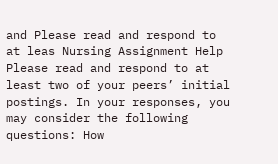and Please read and respond to at leas Nursing Assignment Help Please read and respond to at least two of your peers’ initial postings. In your responses, you may consider the following questions: How